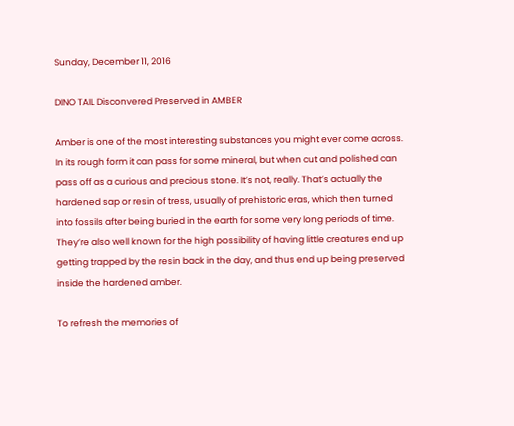Sunday, December 11, 2016

DINO TAIL Disconvered Preserved in AMBER

Amber is one of the most interesting substances you might ever come across. In its rough form it can pass for some mineral, but when cut and polished can pass off as a curious and precious stone. It’s not, really. That’s actually the hardened sap or resin of tress, usually of prehistoric eras, which then turned into fossils after being buried in the earth for some very long periods of time. They’re also well known for the high possibility of having little creatures end up getting trapped by the resin back in the day, and thus end up being preserved inside the hardened amber.

To refresh the memories of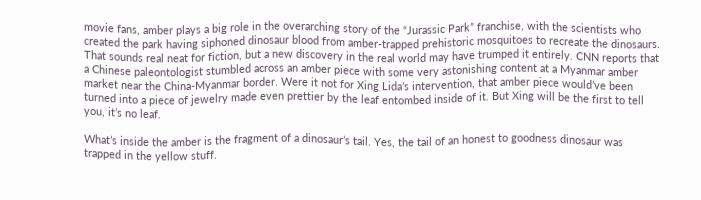movie fans, amber plays a big role in the overarching story of the “Jurassic Park” franchise, with the scientists who created the park having siphoned dinosaur blood from amber-trapped prehistoric mosquitoes to recreate the dinosaurs. That sounds real neat for fiction, but a new discovery in the real world may have trumped it entirely. CNN reports that a Chinese paleontologist stumbled across an amber piece with some very astonishing content at a Myanmar amber market near the China-Myanmar border. Were it not for Xing Lida’s intervention, that amber piece would’ve been turned into a piece of jewelry made even prettier by the leaf entombed inside of it. But Xing will be the first to tell you, it’s no leaf.

What’s inside the amber is the fragment of a dinosaur’s tail. Yes, the tail of an honest to goodness dinosaur was trapped in the yellow stuff.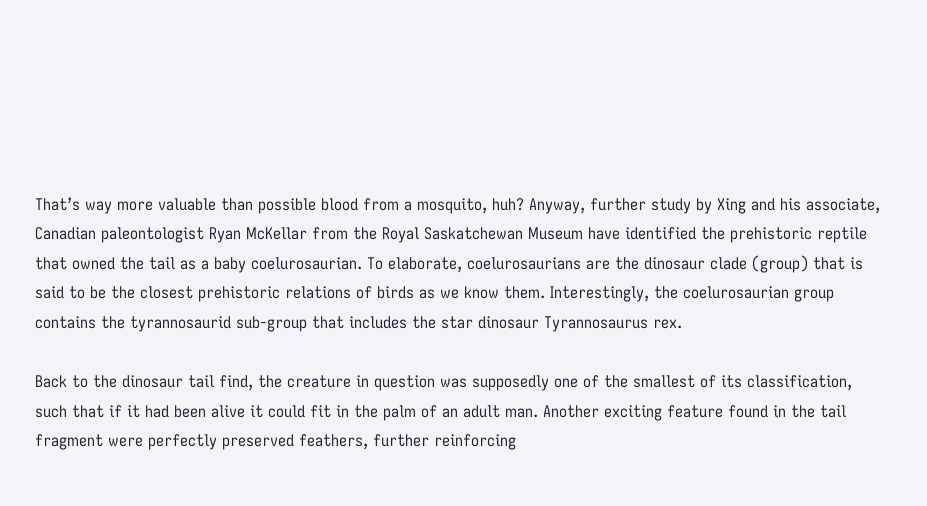That’s way more valuable than possible blood from a mosquito, huh? Anyway, further study by Xing and his associate, Canadian paleontologist Ryan McKellar from the Royal Saskatchewan Museum have identified the prehistoric reptile that owned the tail as a baby coelurosaurian. To elaborate, coelurosaurians are the dinosaur clade (group) that is said to be the closest prehistoric relations of birds as we know them. Interestingly, the coelurosaurian group contains the tyrannosaurid sub-group that includes the star dinosaur Tyrannosaurus rex.

Back to the dinosaur tail find, the creature in question was supposedly one of the smallest of its classification, such that if it had been alive it could fit in the palm of an adult man. Another exciting feature found in the tail fragment were perfectly preserved feathers, further reinforcing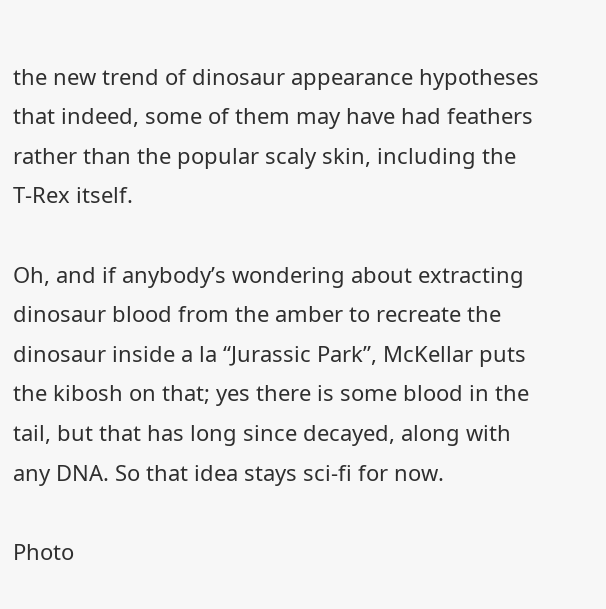the new trend of dinosaur appearance hypotheses that indeed, some of them may have had feathers rather than the popular scaly skin, including the T-Rex itself.

Oh, and if anybody’s wondering about extracting dinosaur blood from the amber to recreate the dinosaur inside a la “Jurassic Park”, McKellar puts the kibosh on that; yes there is some blood in the tail, but that has long since decayed, along with any DNA. So that idea stays sci-fi for now.

Photo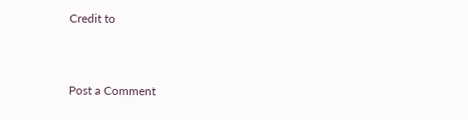Credit to


Post a Comment